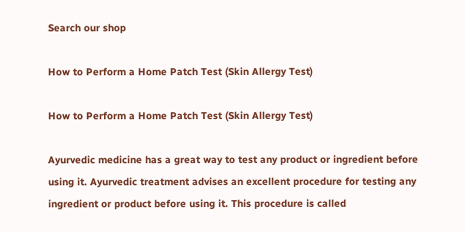Search our shop

How to Perform a Home Patch Test (Skin Allergy Test)

How to Perform a Home Patch Test (Skin Allergy Test)

Ayurvedic medicine has a great way to test any product or ingredient before using it. Ayurvedic treatment advises an excellent procedure for testing any ingredient or product before using it. This procedure is called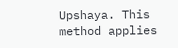Upshaya. This method applies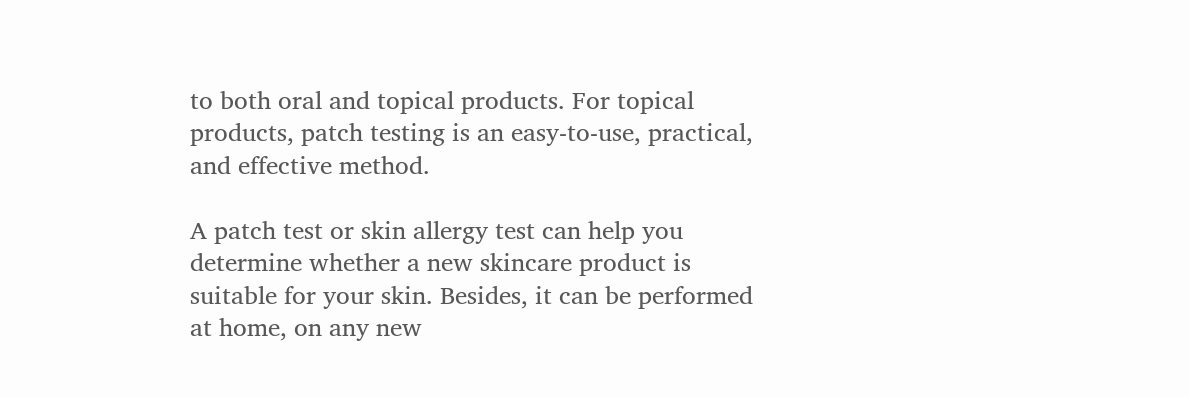to both oral and topical products. For topical products, patch testing is an easy-to-use, practical, and effective method.

A patch test or skin allergy test can help you determine whether a new skincare product is suitable for your skin. Besides, it can be performed at home, on any new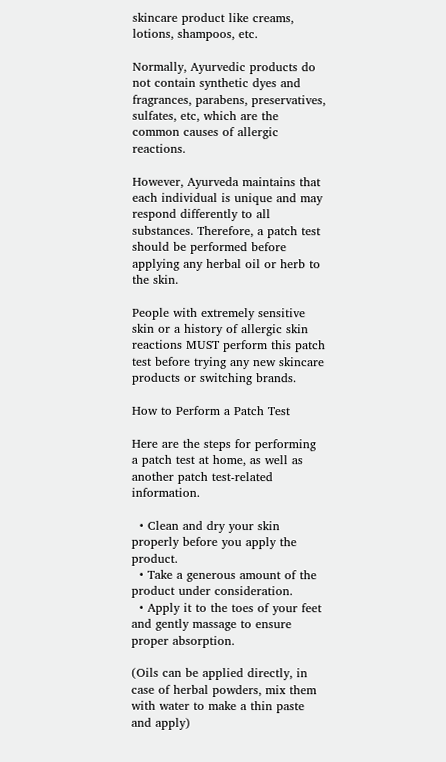skincare product like creams, lotions, shampoos, etc.

Normally, Ayurvedic products do not contain synthetic dyes and fragrances, parabens, preservatives, sulfates, etc, which are the common causes of allergic reactions.

However, Ayurveda maintains that each individual is unique and may respond differently to all substances. Therefore, a patch test should be performed before applying any herbal oil or herb to the skin.

People with extremely sensitive skin or a history of allergic skin reactions MUST perform this patch test before trying any new skincare products or switching brands.

How to Perform a Patch Test

Here are the steps for performing a patch test at home, as well as another patch test-related information.

  • Clean and dry your skin properly before you apply the product.
  • Take a generous amount of the product under consideration.
  • Apply it to the toes of your feet and gently massage to ensure proper absorption.

(Oils can be applied directly, in case of herbal powders, mix them with water to make a thin paste and apply)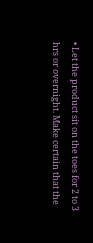• Let the product sit on the toes for 2 to 3 hrs or overnight. Make certain that the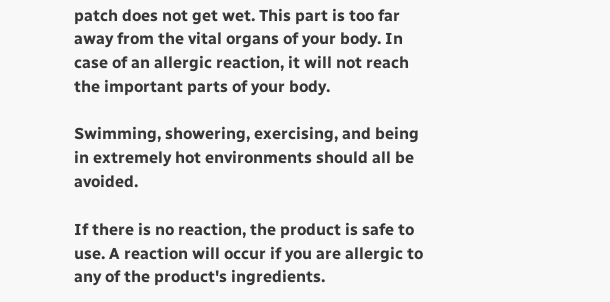patch does not get wet. This part is too far away from the vital organs of your body. In case of an allergic reaction, it will not reach the important parts of your body.

Swimming, showering, exercising, and being in extremely hot environments should all be avoided.

If there is no reaction, the product is safe to use. A reaction will occur if you are allergic to any of the product's ingredients.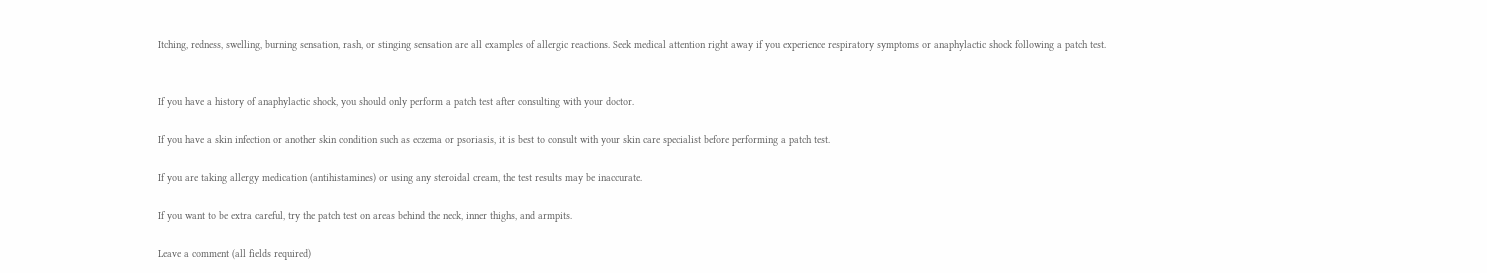Itching, redness, swelling, burning sensation, rash, or stinging sensation are all examples of allergic reactions. Seek medical attention right away if you experience respiratory symptoms or anaphylactic shock following a patch test.


If you have a history of anaphylactic shock, you should only perform a patch test after consulting with your doctor.

If you have a skin infection or another skin condition such as eczema or psoriasis, it is best to consult with your skin care specialist before performing a patch test.

If you are taking allergy medication (antihistamines) or using any steroidal cream, the test results may be inaccurate.

If you want to be extra careful, try the patch test on areas behind the neck, inner thighs, and armpits.

Leave a comment (all fields required)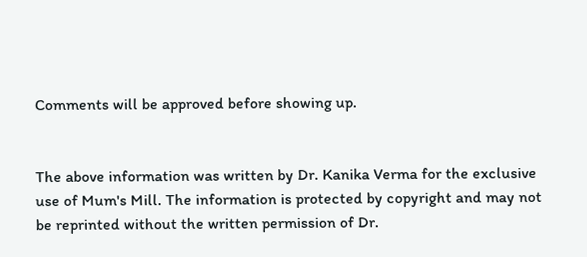Comments will be approved before showing up.


The above information was written by Dr. Kanika Verma for the exclusive use of Mum's Mill. The information is protected by copyright and may not be reprinted without the written permission of Dr.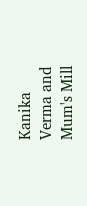Kanika Verma and Mum's Mill